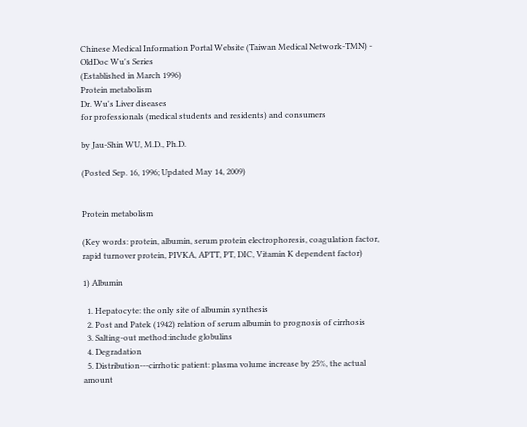Chinese Medical Information Portal Website (Taiwan Medical Network-TMN) - OldDoc Wu's Series
(Established in March 1996)
Protein metabolism
Dr. Wu's Liver diseases
for professionals (medical students and residents) and consumers

by Jau-Shin WU, M.D., Ph.D.

(Posted Sep. 16, 1996; Updated May 14, 2009)


Protein metabolism

(Key words: protein, albumin, serum protein electrophoresis, coagulation factor, rapid turnover protein, PIVKA, APTT, PT, DIC, Vitamin K dependent factor)

1) Albumin

  1. Hepatocyte: the only site of albumin synthesis
  2. Post and Patek (1942) relation of serum albumin to prognosis of cirrhosis
  3. Salting-out method:include globulins
  4. Degradation
  5. Distribution---cirrhotic patient: plasma volume increase by 25%, the actual amount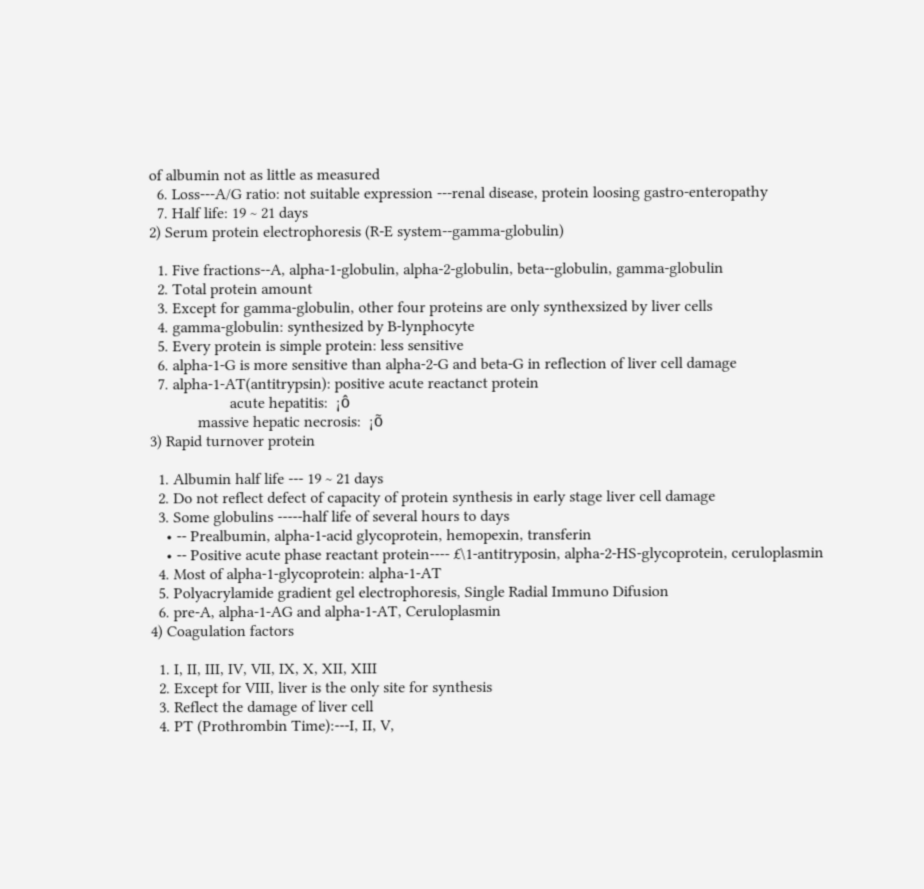of albumin not as little as measured
  6. Loss---A/G ratio: not suitable expression ---renal disease, protein loosing gastro-enteropathy
  7. Half life: 19 ~ 21 days
2) Serum protein electrophoresis (R-E system--gamma-globulin)

  1. Five fractions--A, alpha-1-globulin, alpha-2-globulin, beta--globulin, gamma-globulin
  2. Total protein amount
  3. Except for gamma-globulin, other four proteins are only synthexsized by liver cells
  4. gamma-globulin: synthesized by B-lynphocyte
  5. Every protein is simple protein: less sensitive
  6. alpha-1-G is more sensitive than alpha-2-G and beta-G in reflection of liver cell damage
  7. alpha-1-AT(antitrypsin): positive acute reactanct protein
                    acute hepatitis:  ¡ô
            massive hepatic necrosis:  ¡õ
3) Rapid turnover protein

  1. Albumin half life --- 19 ~ 21 days
  2. Do not reflect defect of capacity of protein synthesis in early stage liver cell damage
  3. Some globulins -----half life of several hours to days
    • -- Prealbumin, alpha-1-acid glycoprotein, hemopexin, transferin
    • -- Positive acute phase reactant protein---- £\1-antitryposin, alpha-2-HS-glycoprotein, ceruloplasmin
  4. Most of alpha-1-glycoprotein: alpha-1-AT
  5. Polyacrylamide gradient gel electrophoresis, Single Radial Immuno Difusion
  6. pre-A, alpha-1-AG and alpha-1-AT, Ceruloplasmin
4) Coagulation factors

  1. I, II, III, IV, VII, IX, X, XII, XIII
  2. Except for VIII, liver is the only site for synthesis
  3. Reflect the damage of liver cell
  4. PT (Prothrombin Time):---I, II, V,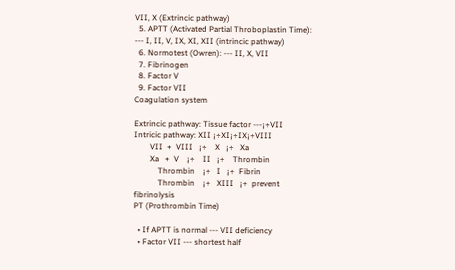VII, X (Extrincic pathway)
  5. APTT (Activated Partial Throboplastin Time): --- I, II, V, IX, XI, XII (intrincic pathway)
  6. Normotest (Owren): --- II, X, VII
  7. Fibrinogen
  8. Factor V
  9. Factor VII
Coagulation system

Extrincic pathway: Tissue factor ---¡÷VII
Intricic pathway: XII ¡÷XI¡÷IX¡÷VIII
        VII  +  VIII   ¡÷    X   ¡÷   Xa
        Xa   +  V    ¡÷    II   ¡÷    Thrombin
            Thrombin    ¡÷   I   ¡÷  Fibrin
            Thrombin    ¡÷   XIII   ¡÷  prevent fibrinolysis
PT (Prothrombin Time)

  • If APTT is normal --- VII deficiency
  • Factor VII --- shortest half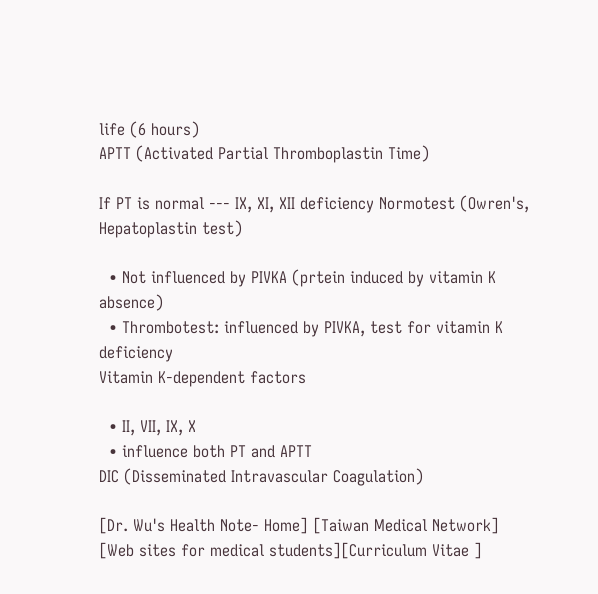life (6 hours)
APTT (Activated Partial Thromboplastin Time)

If PT is normal --- IX, XI, XII deficiency Normotest (Owren's, Hepatoplastin test)

  • Not influenced by PIVKA (prtein induced by vitamin K absence)
  • Thrombotest: influenced by PIVKA, test for vitamin K deficiency
Vitamin K-dependent factors

  • II, VII, IX, X
  • influence both PT and APTT
DIC (Disseminated Intravascular Coagulation)

[Dr. Wu's Health Note- Home] [Taiwan Medical Network]
[Web sites for medical students][Curriculum Vitae ]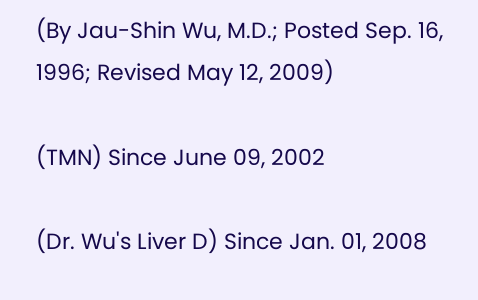(By Jau-Shin Wu, M.D.; Posted Sep. 16, 1996; Revised May 12, 2009)

(TMN) Since June 09, 2002

(Dr. Wu's Liver D) Since Jan. 01, 2008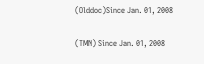(Olddoc)Since Jan. 01, 2008

(TMN) Since Jan. 01, 2008